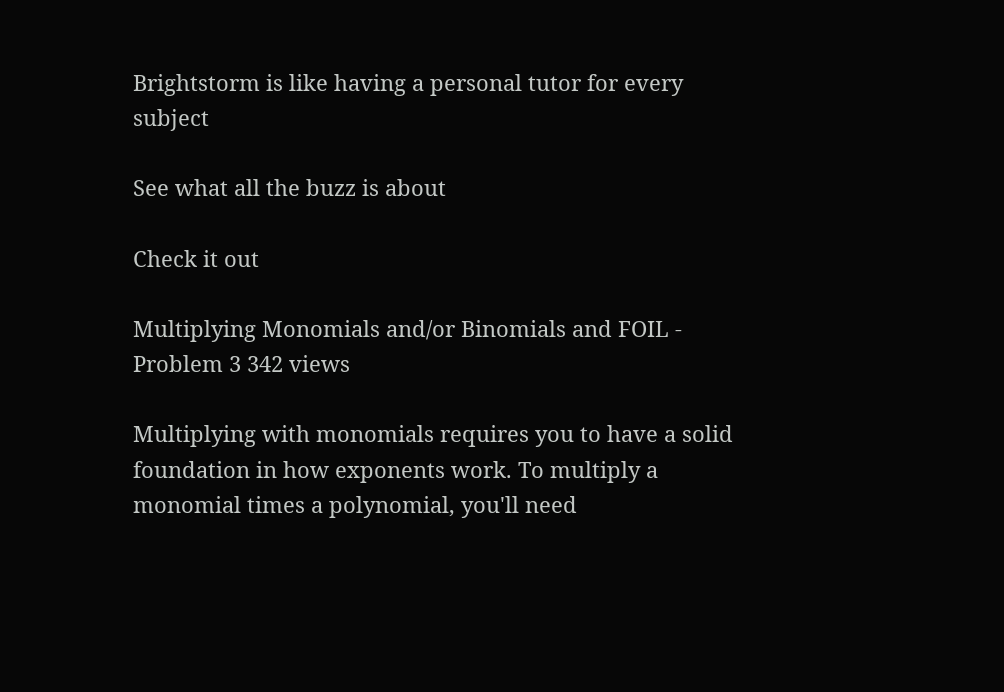Brightstorm is like having a personal tutor for every subject

See what all the buzz is about

Check it out

Multiplying Monomials and/or Binomials and FOIL - Problem 3 342 views

Multiplying with monomials requires you to have a solid foundation in how exponents work. To multiply a monomial times a polynomial, you'll need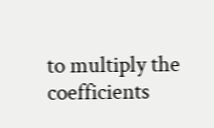to multiply the coefficients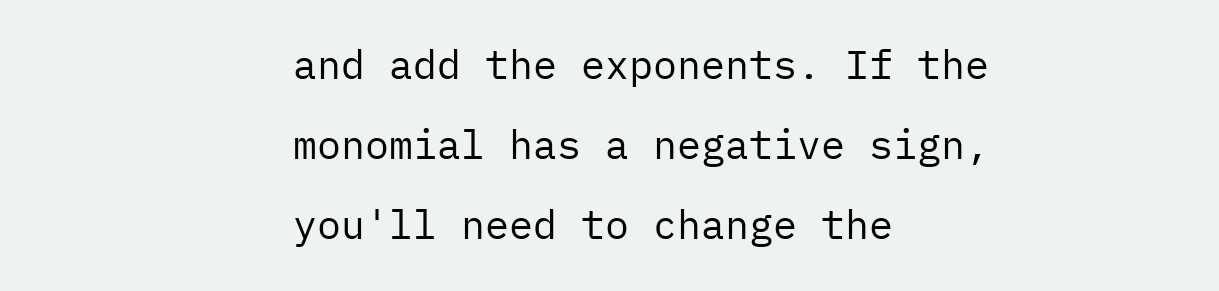and add the exponents. If the monomial has a negative sign, you'll need to change the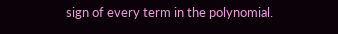sign of every term in the polynomial.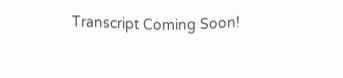Transcript Coming Soon!